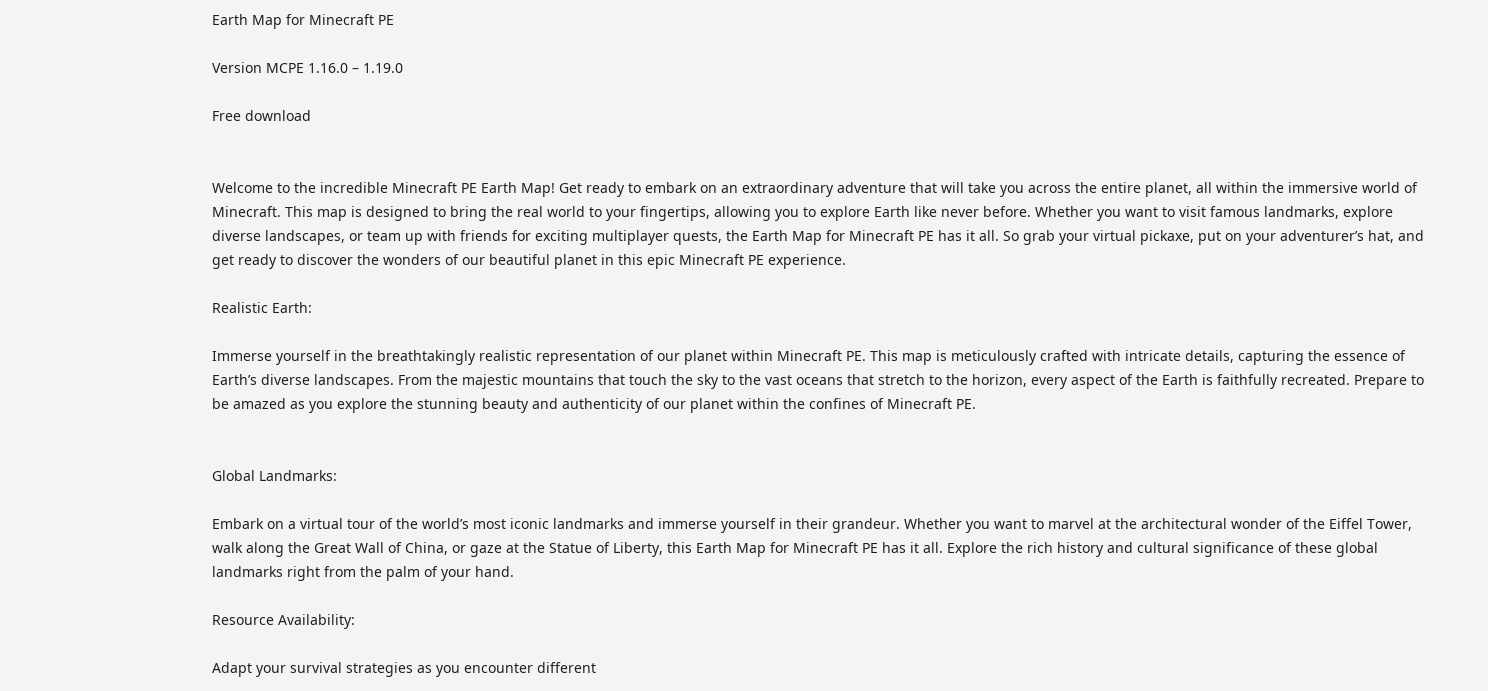Earth Map for Minecraft PE

Version MCPE 1.16.0 – 1.19.0

Free download


Welcome to the incredible Minecraft PE Earth Map! Get ready to embark on an extraordinary adventure that will take you across the entire planet, all within the immersive world of Minecraft. This map is designed to bring the real world to your fingertips, allowing you to explore Earth like never before. Whether you want to visit famous landmarks, explore diverse landscapes, or team up with friends for exciting multiplayer quests, the Earth Map for Minecraft PE has it all. So grab your virtual pickaxe, put on your adventurer’s hat, and get ready to discover the wonders of our beautiful planet in this epic Minecraft PE experience.

Realistic Earth:

Immerse yourself in the breathtakingly realistic representation of our planet within Minecraft PE. This map is meticulously crafted with intricate details, capturing the essence of Earth’s diverse landscapes. From the majestic mountains that touch the sky to the vast oceans that stretch to the horizon, every aspect of the Earth is faithfully recreated. Prepare to be amazed as you explore the stunning beauty and authenticity of our planet within the confines of Minecraft PE.


Global Landmarks:

Embark on a virtual tour of the world’s most iconic landmarks and immerse yourself in their grandeur. Whether you want to marvel at the architectural wonder of the Eiffel Tower, walk along the Great Wall of China, or gaze at the Statue of Liberty, this Earth Map for Minecraft PE has it all. Explore the rich history and cultural significance of these global landmarks right from the palm of your hand.

Resource Availability:

Adapt your survival strategies as you encounter different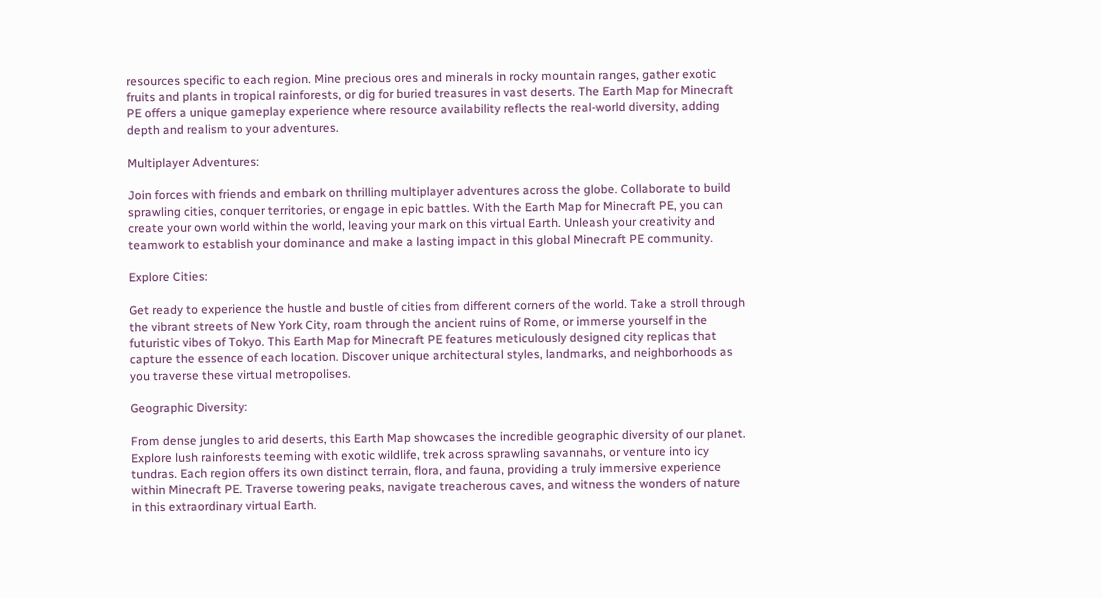resources specific to each region. Mine precious ores and minerals in rocky mountain ranges, gather exotic fruits and plants in tropical rainforests, or dig for buried treasures in vast deserts. The Earth Map for Minecraft PE offers a unique gameplay experience where resource availability reflects the real-world diversity, adding depth and realism to your adventures.

Multiplayer Adventures:

Join forces with friends and embark on thrilling multiplayer adventures across the globe. Collaborate to build sprawling cities, conquer territories, or engage in epic battles. With the Earth Map for Minecraft PE, you can create your own world within the world, leaving your mark on this virtual Earth. Unleash your creativity and teamwork to establish your dominance and make a lasting impact in this global Minecraft PE community.

Explore Cities:

Get ready to experience the hustle and bustle of cities from different corners of the world. Take a stroll through the vibrant streets of New York City, roam through the ancient ruins of Rome, or immerse yourself in the futuristic vibes of Tokyo. This Earth Map for Minecraft PE features meticulously designed city replicas that capture the essence of each location. Discover unique architectural styles, landmarks, and neighborhoods as you traverse these virtual metropolises.

Geographic Diversity:

From dense jungles to arid deserts, this Earth Map showcases the incredible geographic diversity of our planet. Explore lush rainforests teeming with exotic wildlife, trek across sprawling savannahs, or venture into icy tundras. Each region offers its own distinct terrain, flora, and fauna, providing a truly immersive experience within Minecraft PE. Traverse towering peaks, navigate treacherous caves, and witness the wonders of nature in this extraordinary virtual Earth.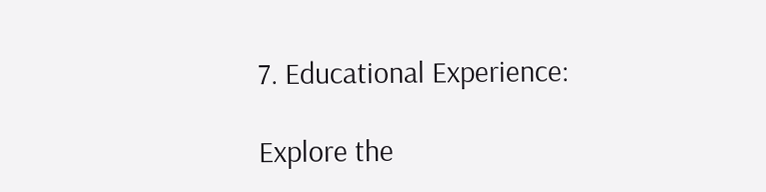7. Educational Experience:

Explore the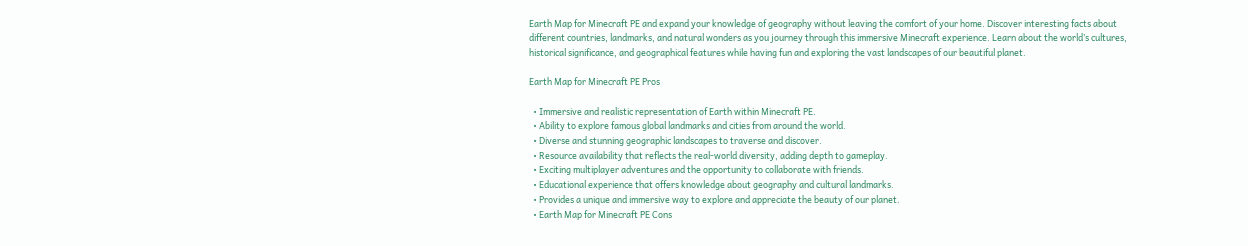Earth Map for Minecraft PE and expand your knowledge of geography without leaving the comfort of your home. Discover interesting facts about different countries, landmarks, and natural wonders as you journey through this immersive Minecraft experience. Learn about the world’s cultures, historical significance, and geographical features while having fun and exploring the vast landscapes of our beautiful planet.

Earth Map for Minecraft PE Pros

  • Immersive and realistic representation of Earth within Minecraft PE.
  • Ability to explore famous global landmarks and cities from around the world.
  • Diverse and stunning geographic landscapes to traverse and discover.
  • Resource availability that reflects the real-world diversity, adding depth to gameplay.
  • Exciting multiplayer adventures and the opportunity to collaborate with friends.
  • Educational experience that offers knowledge about geography and cultural landmarks.
  • Provides a unique and immersive way to explore and appreciate the beauty of our planet.
  • Earth Map for Minecraft PE Cons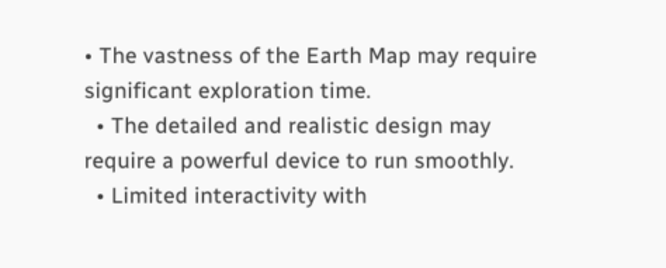• The vastness of the Earth Map may require significant exploration time.
  • The detailed and realistic design may require a powerful device to run smoothly.
  • Limited interactivity with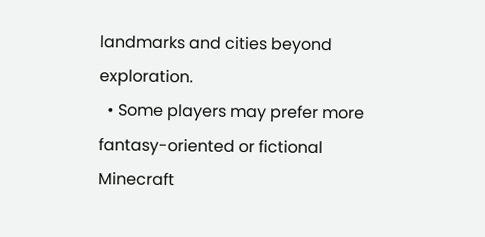landmarks and cities beyond exploration.
  • Some players may prefer more fantasy-oriented or fictional Minecraft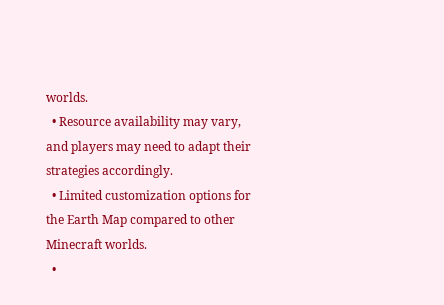worlds.
  • Resource availability may vary, and players may need to adapt their strategies accordingly.
  • Limited customization options for the Earth Map compared to other Minecraft worlds.
  •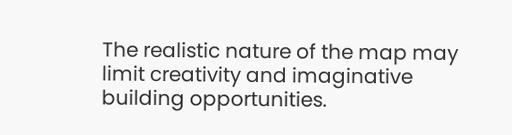The realistic nature of the map may limit creativity and imaginative building opportunities.